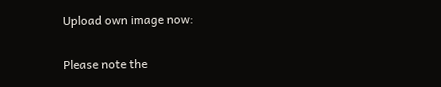Upload own image now:

Please note the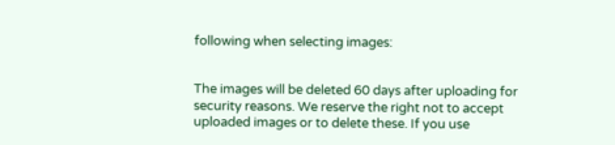following when selecting images:


The images will be deleted 60 days after uploading for security reasons. We reserve the right not to accept uploaded images or to delete these. If you use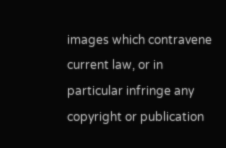images which contravene current law, or in particular infringe any copyright or publication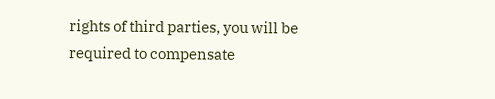rights of third parties, you will be required to compensate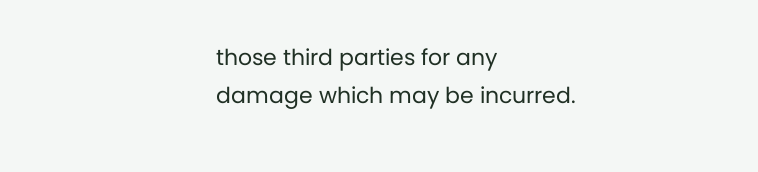those third parties for any damage which may be incurred.